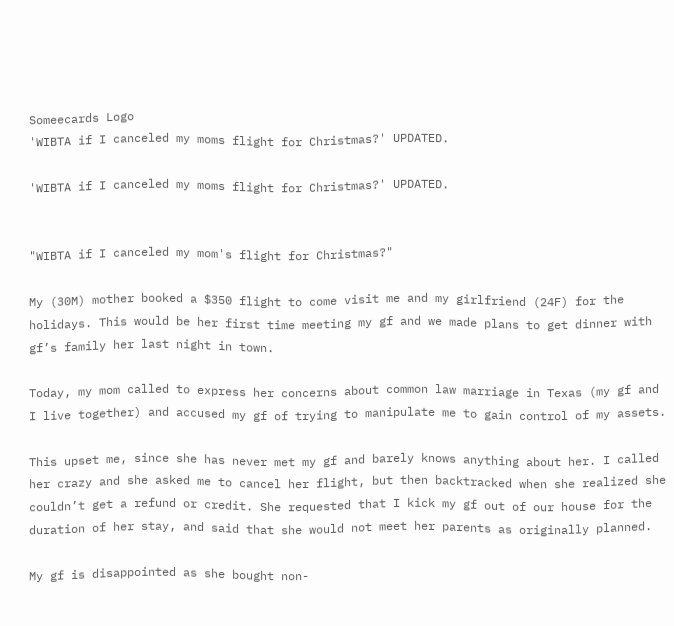Someecards Logo
'WIBTA if I canceled my moms flight for Christmas?' UPDATED.

'WIBTA if I canceled my moms flight for Christmas?' UPDATED.


"WIBTA if I canceled my mom's flight for Christmas?"

My (30M) mother booked a $350 flight to come visit me and my girlfriend (24F) for the holidays. This would be her first time meeting my gf and we made plans to get dinner with gf’s family her last night in town.

Today, my mom called to express her concerns about common law marriage in Texas (my gf and I live together) and accused my gf of trying to manipulate me to gain control of my assets.

This upset me, since she has never met my gf and barely knows anything about her. I called her crazy and she asked me to cancel her flight, but then backtracked when she realized she couldn’t get a refund or credit. She requested that I kick my gf out of our house for the duration of her stay, and said that she would not meet her parents as originally planned.

My gf is disappointed as she bought non-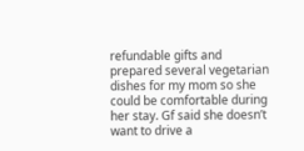refundable gifts and prepared several vegetarian dishes for my mom so she could be comfortable during her stay. Gf said she doesn’t want to drive a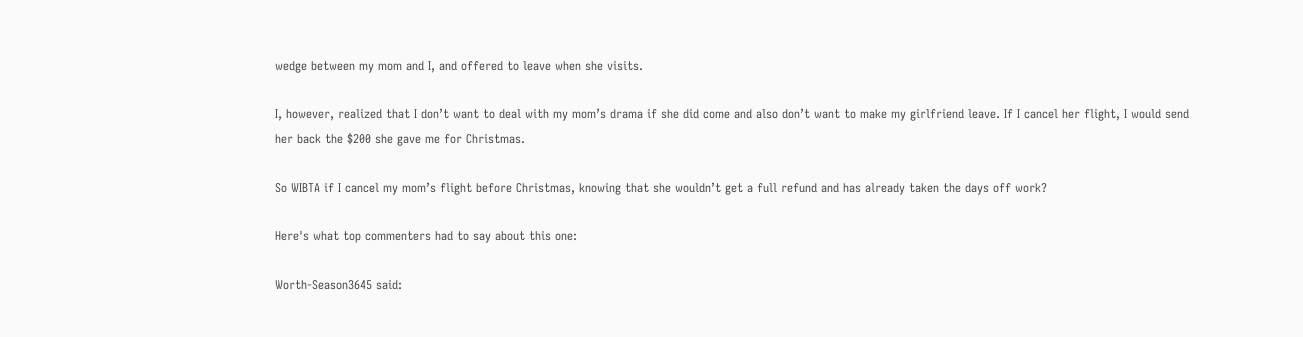wedge between my mom and I, and offered to leave when she visits.

I, however, realized that I don’t want to deal with my mom’s drama if she did come and also don’t want to make my girlfriend leave. If I cancel her flight, I would send her back the $200 she gave me for Christmas.

So WIBTA if I cancel my mom’s flight before Christmas, knowing that she wouldn’t get a full refund and has already taken the days off work?

Here's what top commenters had to say about this one:

Worth-Season3645 said: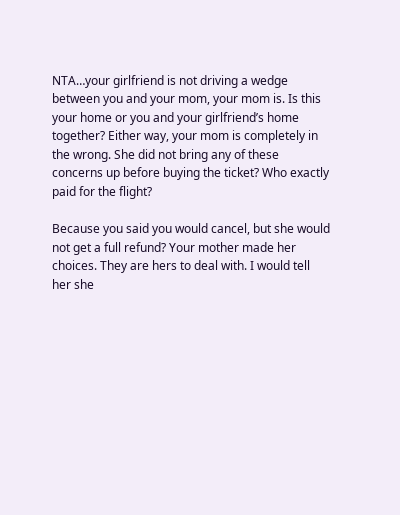NTA…your girlfriend is not driving a wedge between you and your mom, your mom is. Is this your home or you and your girlfriend’s home together? Either way, your mom is completely in the wrong. She did not bring any of these concerns up before buying the ticket? Who exactly paid for the flight?

Because you said you would cancel, but she would not get a full refund? Your mother made her choices. They are hers to deal with. I would tell her she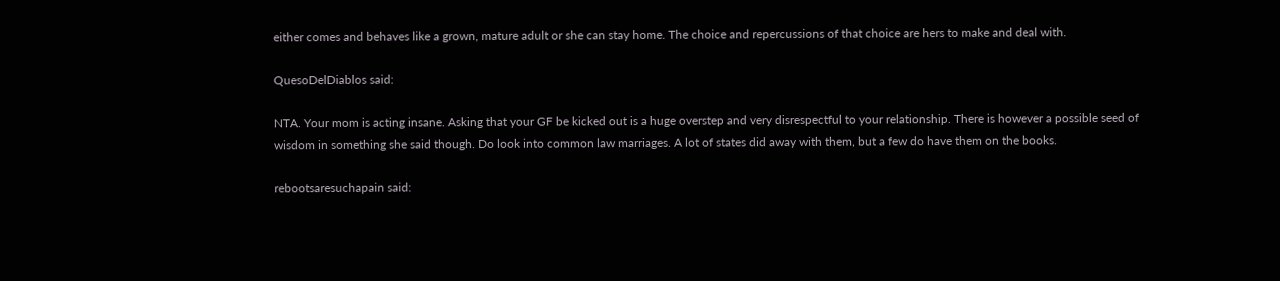either comes and behaves like a grown, mature adult or she can stay home. The choice and repercussions of that choice are hers to make and deal with.

QuesoDelDiablos said:

NTA. Your mom is acting insane. Asking that your GF be kicked out is a huge overstep and very disrespectful to your relationship. There is however a possible seed of wisdom in something she said though. Do look into common law marriages. A lot of states did away with them, but a few do have them on the books.

rebootsaresuchapain said: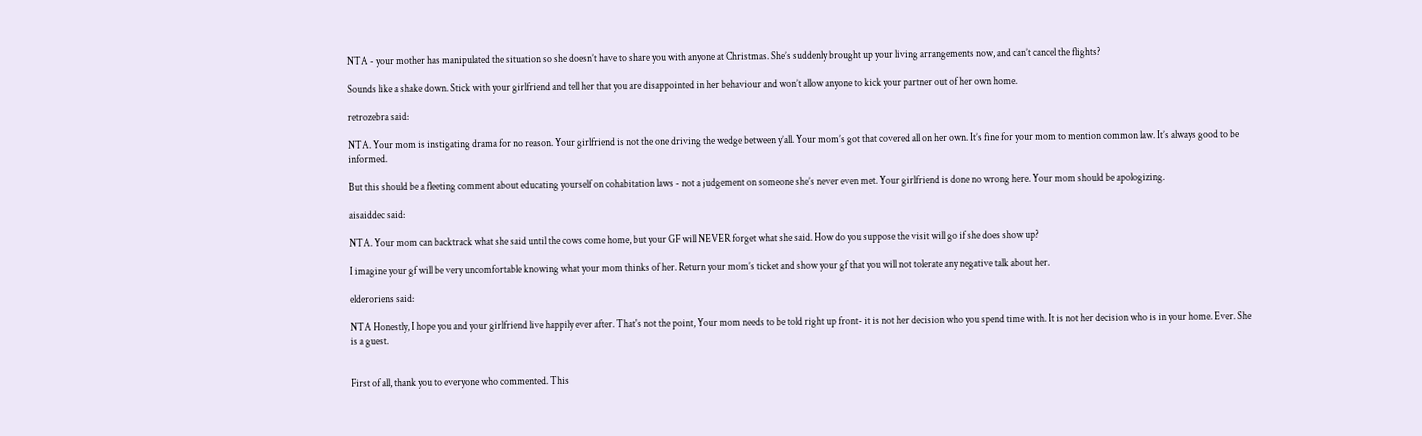NTA - your mother has manipulated the situation so she doesn’t have to share you with anyone at Christmas. She’s suddenly brought up your living arrangements now, and can’t cancel the flights?

Sounds like a shake down. Stick with your girlfriend and tell her that you are disappointed in her behaviour and won’t allow anyone to kick your partner out of her own home.

retrozebra said:

NTA. Your mom is instigating drama for no reason. Your girlfriend is not the one driving the wedge between y’all. Your mom’s got that covered all on her own. It’s fine for your mom to mention common law. It’s always good to be informed.

But this should be a fleeting comment about educating yourself on cohabitation laws - not a judgement on someone she’s never even met. Your girlfriend is done no wrong here. Your mom should be apologizing.

aisaiddec said:

NTA. Your mom can backtrack what she said until the cows come home, but your GF will NEVER forget what she said. How do you suppose the visit will go if she does show up?

I imagine your gf will be very uncomfortable knowing what your mom thinks of her. Return your mom’s ticket and show your gf that you will not tolerate any negative talk about her.

elderoriens said:

NTA Honestly, I hope you and your girlfriend live happily ever after. That's not the point, Your mom needs to be told right up front- it is not her decision who you spend time with. It is not her decision who is in your home. Ever. She is a guest.


First of all, thank you to everyone who commented. This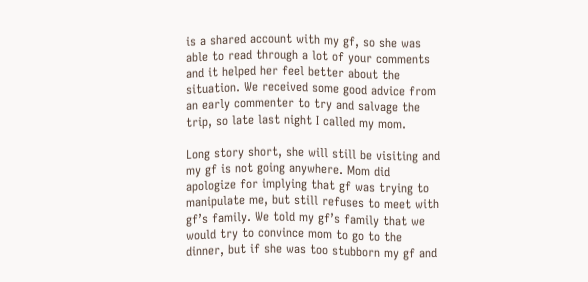is a shared account with my gf, so she was able to read through a lot of your comments and it helped her feel better about the situation. We received some good advice from an early commenter to try and salvage the trip, so late last night I called my mom.

Long story short, she will still be visiting and my gf is not going anywhere. Mom did apologize for implying that gf was trying to manipulate me, but still refuses to meet with gf’s family. We told my gf’s family that we would try to convince mom to go to the dinner, but if she was too stubborn my gf and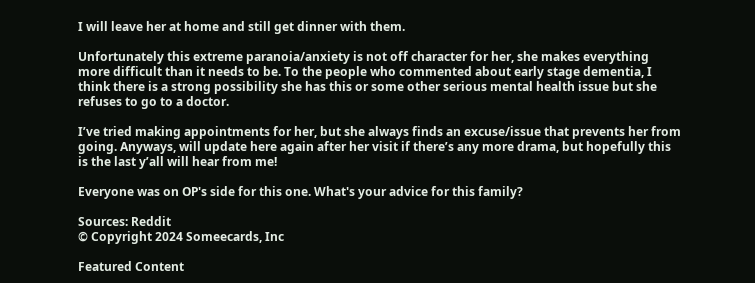I will leave her at home and still get dinner with them.

Unfortunately this extreme paranoia/anxiety is not off character for her, she makes everything more difficult than it needs to be. To the people who commented about early stage dementia, I think there is a strong possibility she has this or some other serious mental health issue but she refuses to go to a doctor.

I’ve tried making appointments for her, but she always finds an excuse/issue that prevents her from going. Anyways, will update here again after her visit if there’s any more drama, but hopefully this is the last y’all will hear from me!

Everyone was on OP's side for this one. What's your advice for this family?

Sources: Reddit
© Copyright 2024 Someecards, Inc

Featured Content